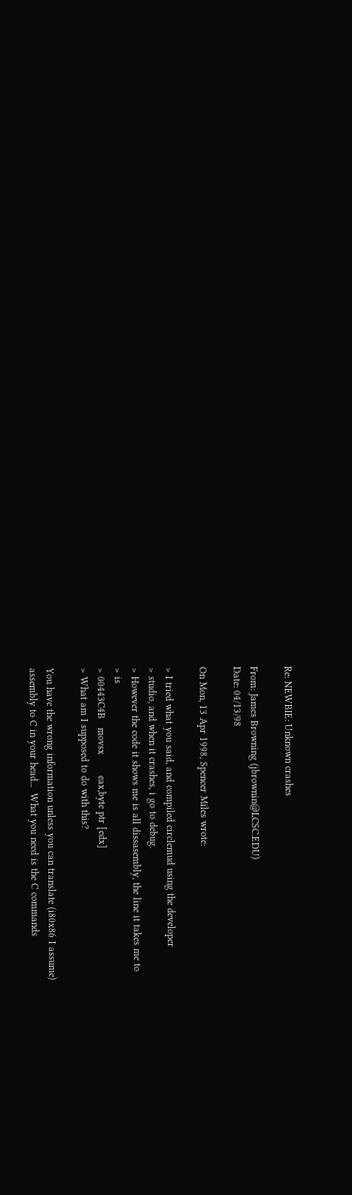Re: NEWBIE: Unknown crashes

From: James Browning (jbrownin@LCSC.EDU)
Date: 04/13/98

On Mon, 13 Apr 1998, Spencer Miles wrote:

> I tried what you said, and compiled circlemud using the developer
> studio, and when it crashes, i go to debug.
> However the code it shows me is all dissasembly, the line it takes me to
> is
> 00443C4B   movsx       eax,byte ptr [edx]
> What am I supposed to do with this?

You have the wrong information unless you can translate (i80x86 I assume)
assembly to C in your head...  What you need is the C commands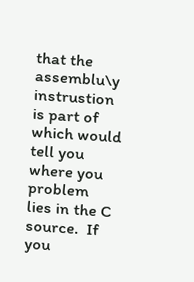that the
assemblu\y instrustion is part of which would tell you where you problem
lies in the C source.  If you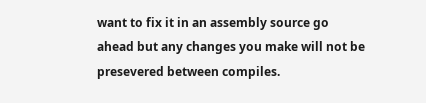want to fix it in an assembly source go
ahead but any changes you make will not be presevered between compiles.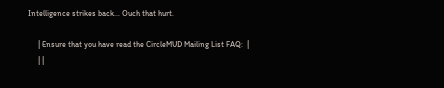Intelligence strikes back... Ouch that hurt.

     | Ensure that you have read the CircleMUD Mailing List FAQ:  |
     | |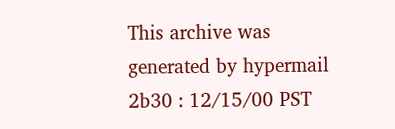This archive was generated by hypermail 2b30 : 12/15/00 PST